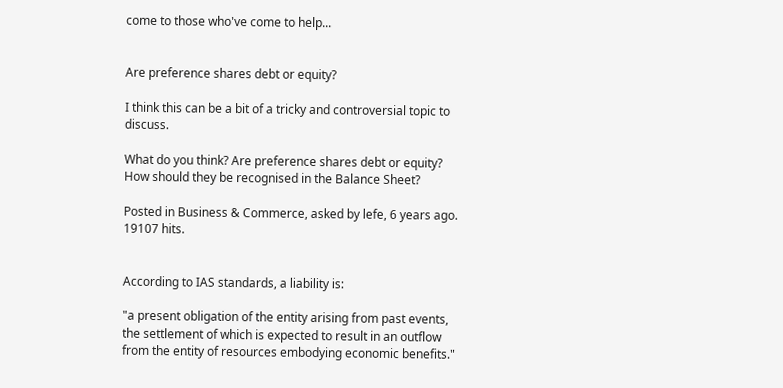come to those who've come to help...


Are preference shares debt or equity?

I think this can be a bit of a tricky and controversial topic to discuss.

What do you think? Are preference shares debt or equity? How should they be recognised in the Balance Sheet?

Posted in Business & Commerce, asked by lefe, 6 years ago. 19107 hits.


According to IAS standards, a liability is:

"a present obligation of the entity arising from past events, the settlement of which is expected to result in an outflow from the entity of resources embodying economic benefits."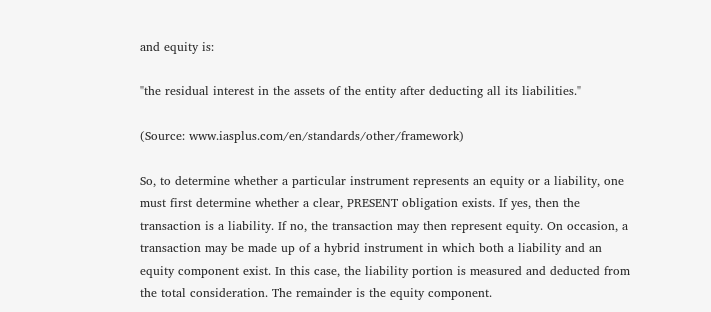and equity is:

"the residual interest in the assets of the entity after deducting all its liabilities."

(Source: www.iasplus.com/en/standards/other/framework)

So, to determine whether a particular instrument represents an equity or a liability, one must first determine whether a clear, PRESENT obligation exists. If yes, then the transaction is a liability. If no, the transaction may then represent equity. On occasion, a transaction may be made up of a hybrid instrument in which both a liability and an equity component exist. In this case, the liability portion is measured and deducted from the total consideration. The remainder is the equity component.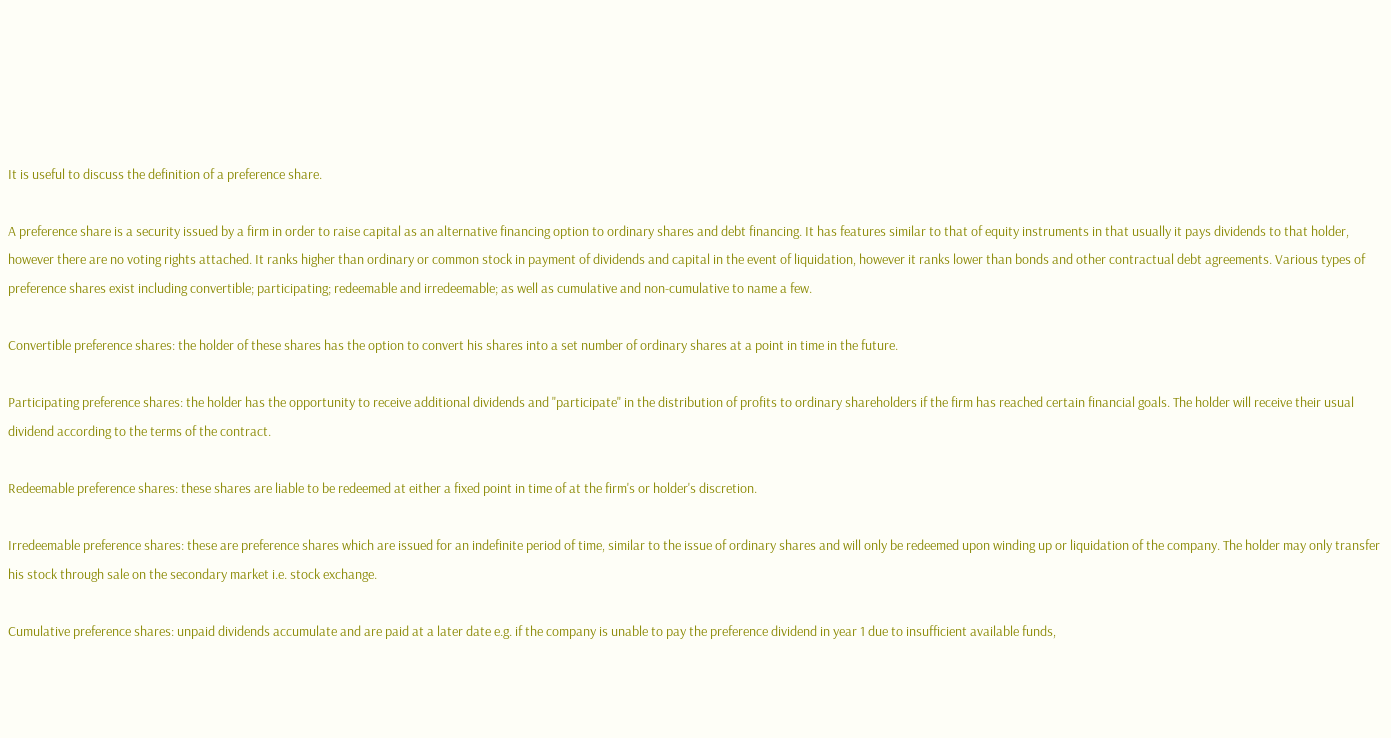It is useful to discuss the definition of a preference share.

A preference share is a security issued by a firm in order to raise capital as an alternative financing option to ordinary shares and debt financing. It has features similar to that of equity instruments in that usually it pays dividends to that holder, however there are no voting rights attached. It ranks higher than ordinary or common stock in payment of dividends and capital in the event of liquidation, however it ranks lower than bonds and other contractual debt agreements. Various types of preference shares exist including convertible; participating; redeemable and irredeemable; as well as cumulative and non-cumulative to name a few.

Convertible preference shares: the holder of these shares has the option to convert his shares into a set number of ordinary shares at a point in time in the future.

Participating preference shares: the holder has the opportunity to receive additional dividends and "participate" in the distribution of profits to ordinary shareholders if the firm has reached certain financial goals. The holder will receive their usual dividend according to the terms of the contract.

Redeemable preference shares: these shares are liable to be redeemed at either a fixed point in time of at the firm's or holder's discretion.

Irredeemable preference shares: these are preference shares which are issued for an indefinite period of time, similar to the issue of ordinary shares and will only be redeemed upon winding up or liquidation of the company. The holder may only transfer his stock through sale on the secondary market i.e. stock exchange.

Cumulative preference shares: unpaid dividends accumulate and are paid at a later date e.g. if the company is unable to pay the preference dividend in year 1 due to insufficient available funds,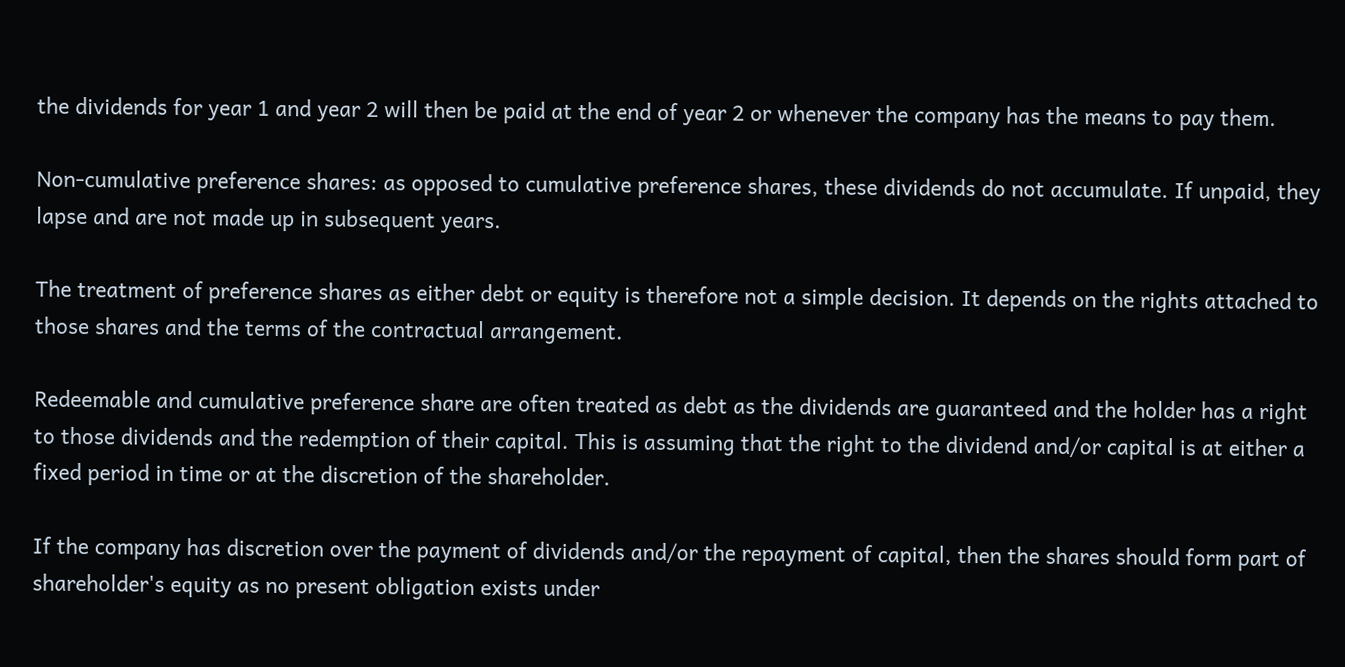the dividends for year 1 and year 2 will then be paid at the end of year 2 or whenever the company has the means to pay them.

Non-cumulative preference shares: as opposed to cumulative preference shares, these dividends do not accumulate. If unpaid, they lapse and are not made up in subsequent years.

The treatment of preference shares as either debt or equity is therefore not a simple decision. It depends on the rights attached to those shares and the terms of the contractual arrangement.

Redeemable and cumulative preference share are often treated as debt as the dividends are guaranteed and the holder has a right to those dividends and the redemption of their capital. This is assuming that the right to the dividend and/or capital is at either a fixed period in time or at the discretion of the shareholder.

If the company has discretion over the payment of dividends and/or the repayment of capital, then the shares should form part of shareholder's equity as no present obligation exists under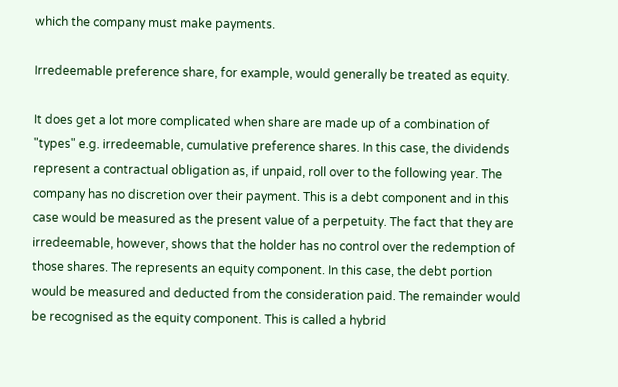which the company must make payments.

Irredeemable preference share, for example, would generally be treated as equity.

It does get a lot more complicated when share are made up of a combination of "types" e.g. irredeemable, cumulative preference shares. In this case, the dividends represent a contractual obligation as, if unpaid, roll over to the following year. The company has no discretion over their payment. This is a debt component and in this case would be measured as the present value of a perpetuity. The fact that they are irredeemable, however, shows that the holder has no control over the redemption of those shares. The represents an equity component. In this case, the debt portion would be measured and deducted from the consideration paid. The remainder would be recognised as the equity component. This is called a hybrid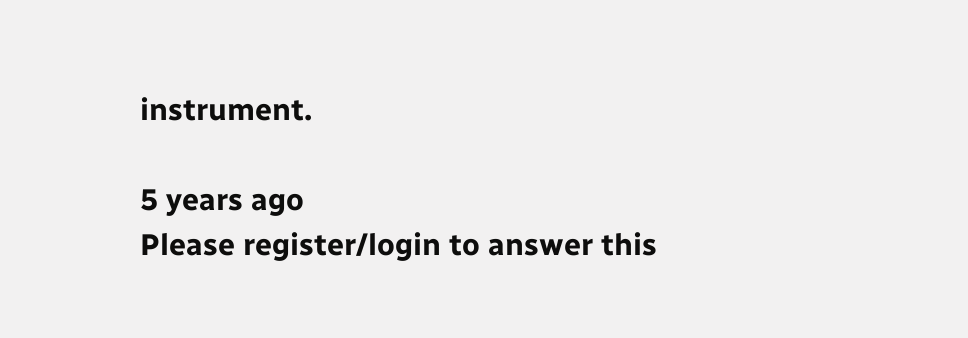instrument.

5 years ago
Please register/login to answer this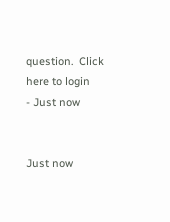question.  Click here to login
- Just now


Just now